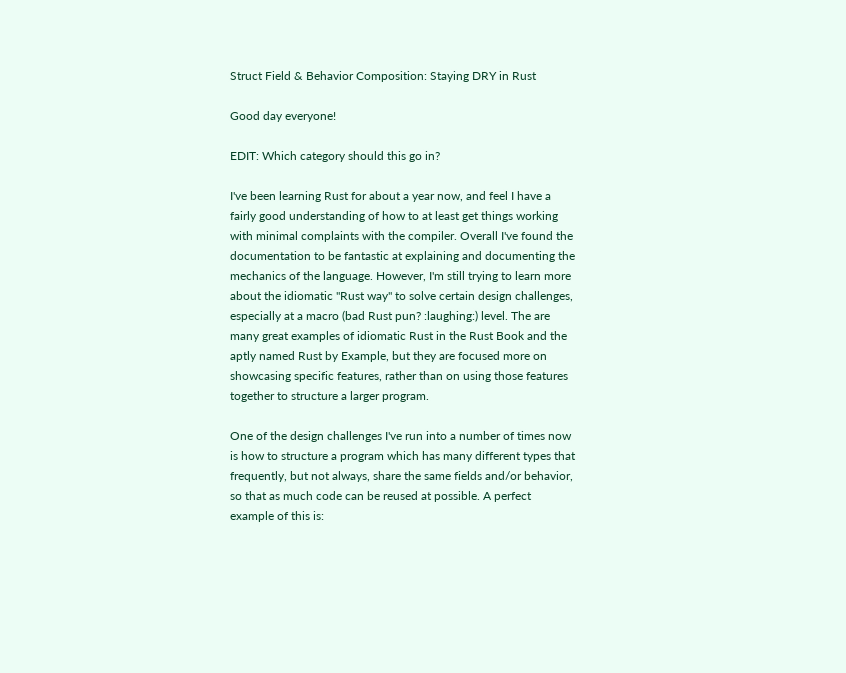Struct Field & Behavior Composition: Staying DRY in Rust

Good day everyone!

EDIT: Which category should this go in?

I've been learning Rust for about a year now, and feel I have a fairly good understanding of how to at least get things working with minimal complaints with the compiler. Overall I've found the documentation to be fantastic at explaining and documenting the mechanics of the language. However, I'm still trying to learn more about the idiomatic "Rust way" to solve certain design challenges, especially at a macro (bad Rust pun? :laughing:) level. The are many great examples of idiomatic Rust in the Rust Book and the aptly named Rust by Example, but they are focused more on showcasing specific features, rather than on using those features together to structure a larger program.

One of the design challenges I've run into a number of times now is how to structure a program which has many different types that frequently, but not always, share the same fields and/or behavior, so that as much code can be reused at possible. A perfect example of this is: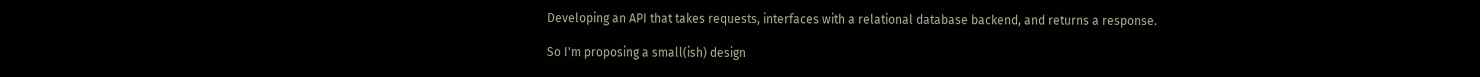Developing an API that takes requests, interfaces with a relational database backend, and returns a response.

So I'm proposing a small(ish) design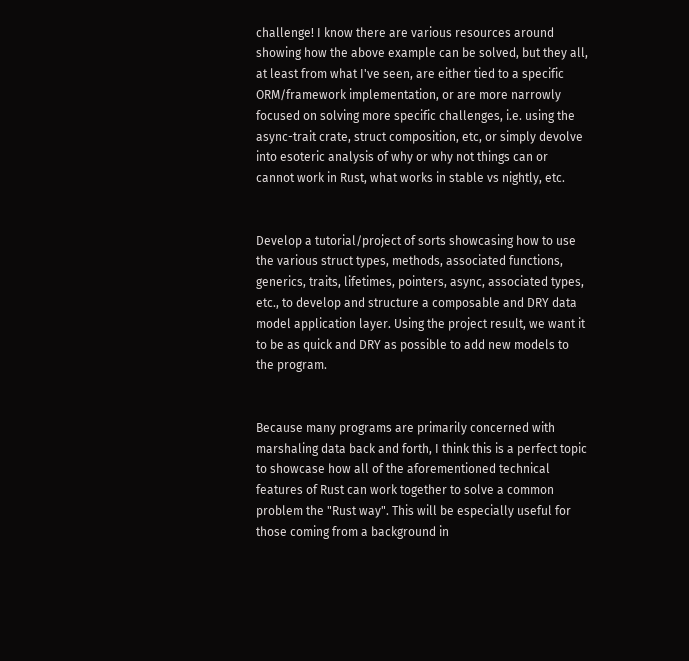challenge! I know there are various resources around showing how the above example can be solved, but they all, at least from what I've seen, are either tied to a specific ORM/framework implementation, or are more narrowly focused on solving more specific challenges, i.e. using the async-trait crate, struct composition, etc, or simply devolve into esoteric analysis of why or why not things can or cannot work in Rust, what works in stable vs nightly, etc.


Develop a tutorial/project of sorts showcasing how to use the various struct types, methods, associated functions, generics, traits, lifetimes, pointers, async, associated types, etc., to develop and structure a composable and DRY data model application layer. Using the project result, we want it to be as quick and DRY as possible to add new models to the program.


Because many programs are primarily concerned with marshaling data back and forth, I think this is a perfect topic to showcase how all of the aforementioned technical features of Rust can work together to solve a common problem the "Rust way". This will be especially useful for those coming from a background in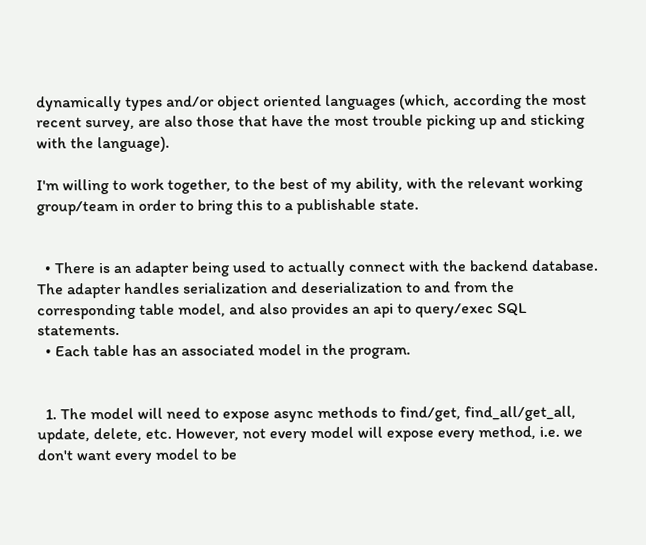dynamically types and/or object oriented languages (which, according the most recent survey, are also those that have the most trouble picking up and sticking with the language).

I'm willing to work together, to the best of my ability, with the relevant working group/team in order to bring this to a publishable state.


  • There is an adapter being used to actually connect with the backend database. The adapter handles serialization and deserialization to and from the corresponding table model, and also provides an api to query/exec SQL statements.
  • Each table has an associated model in the program.


  1. The model will need to expose async methods to find/get, find_all/get_all, update, delete, etc. However, not every model will expose every method, i.e. we don't want every model to be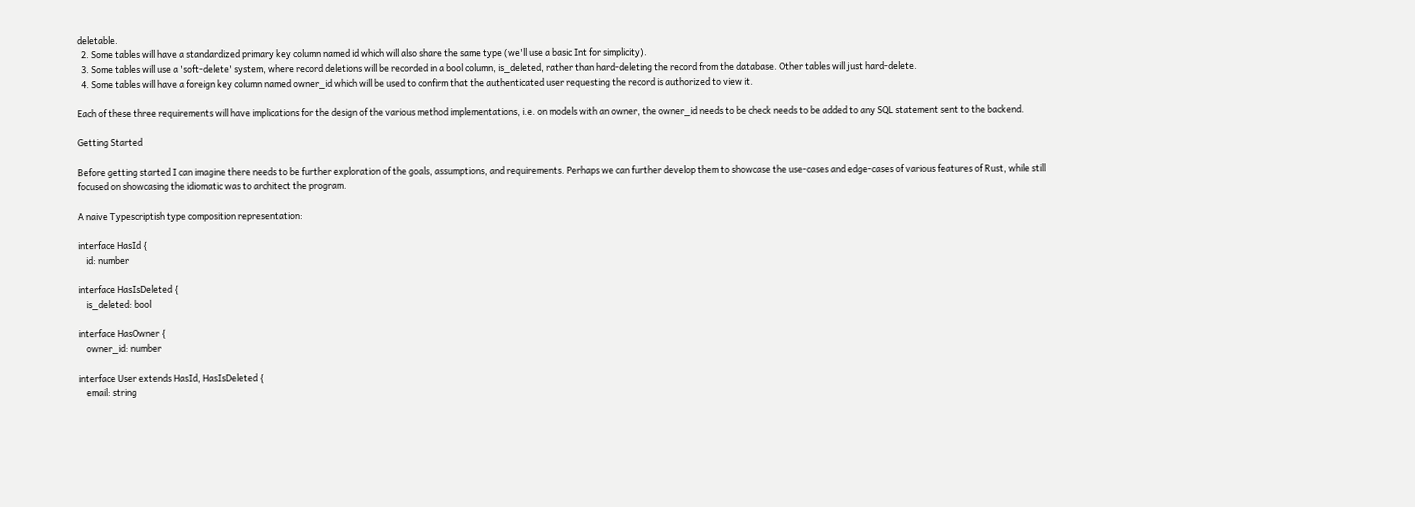deletable.
  2. Some tables will have a standardized primary key column named id which will also share the same type (we'll use a basic Int for simplicity).
  3. Some tables will use a 'soft-delete' system, where record deletions will be recorded in a bool column, is_deleted, rather than hard-deleting the record from the database. Other tables will just hard-delete.
  4. Some tables will have a foreign key column named owner_id which will be used to confirm that the authenticated user requesting the record is authorized to view it.

Each of these three requirements will have implications for the design of the various method implementations, i.e. on models with an owner, the owner_id needs to be check needs to be added to any SQL statement sent to the backend.

Getting Started

Before getting started I can imagine there needs to be further exploration of the goals, assumptions, and requirements. Perhaps we can further develop them to showcase the use-cases and edge-cases of various features of Rust, while still focused on showcasing the idiomatic was to architect the program.

A naive Typescriptish type composition representation:

interface HasId {
    id: number

interface HasIsDeleted {
    is_deleted: bool

interface HasOwner {
    owner_id: number

interface User extends HasId, HasIsDeleted {
    email: string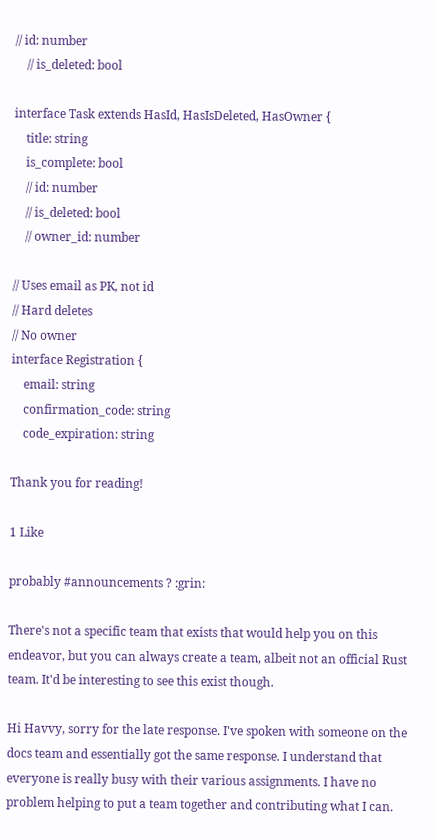// id: number
    // is_deleted: bool

interface Task extends HasId, HasIsDeleted, HasOwner {
    title: string
    is_complete: bool
    // id: number
    // is_deleted: bool
    // owner_id: number

// Uses email as PK, not id
// Hard deletes
// No owner
interface Registration {
    email: string
    confirmation_code: string
    code_expiration: string

Thank you for reading!

1 Like

probably #announcements ? :grin:

There's not a specific team that exists that would help you on this endeavor, but you can always create a team, albeit not an official Rust team. It'd be interesting to see this exist though.

Hi Havvy, sorry for the late response. I've spoken with someone on the docs team and essentially got the same response. I understand that everyone is really busy with their various assignments. I have no problem helping to put a team together and contributing what I can.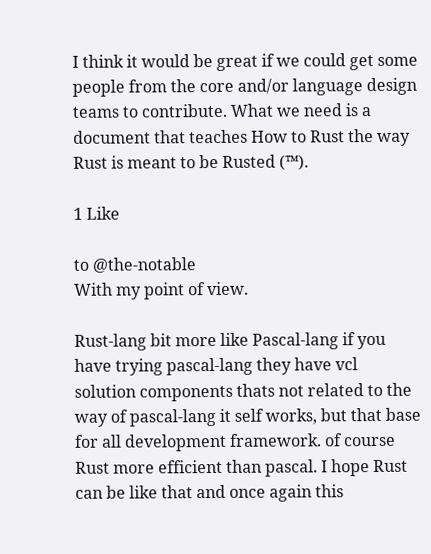I think it would be great if we could get some people from the core and/or language design teams to contribute. What we need is a document that teaches How to Rust the way Rust is meant to be Rusted (™).

1 Like

to @the-notable
With my point of view.

Rust-lang bit more like Pascal-lang if you have trying pascal-lang they have vcl solution components thats not related to the way of pascal-lang it self works, but that base for all development framework. of course Rust more efficient than pascal. I hope Rust can be like that and once again this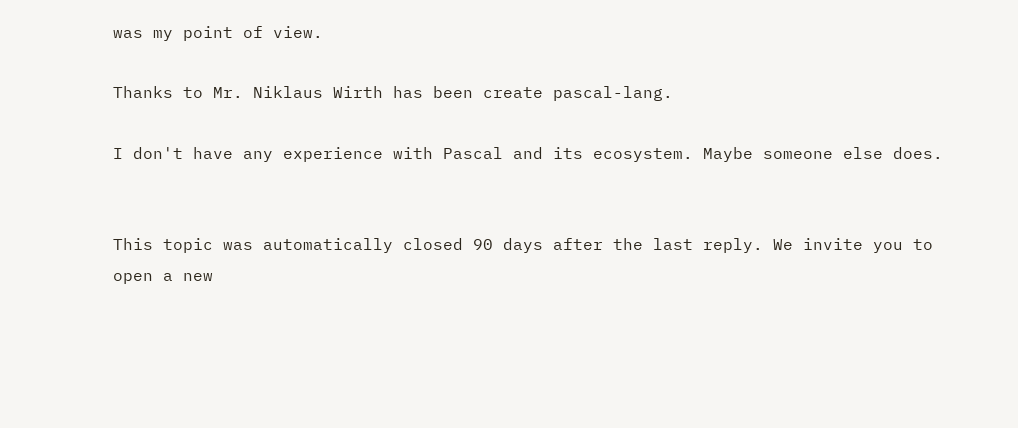was my point of view.

Thanks to Mr. Niklaus Wirth has been create pascal-lang.

I don't have any experience with Pascal and its ecosystem. Maybe someone else does.


This topic was automatically closed 90 days after the last reply. We invite you to open a new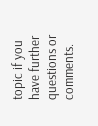topic if you have further questions or comments.